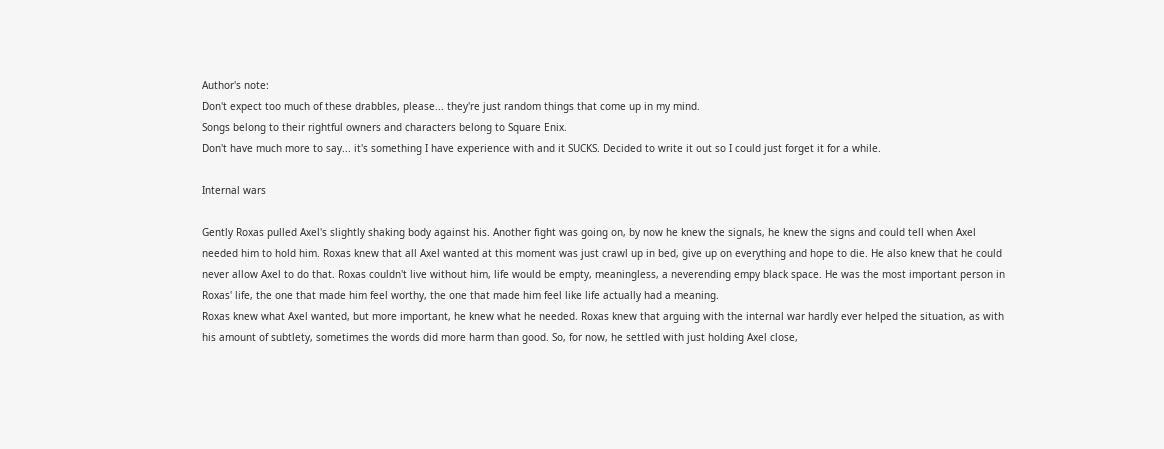Author's note:
Don't expect too much of these drabbles, please... they're just random things that come up in my mind.
Songs belong to their rightful owners and characters belong to Square Enix.
Don't have much more to say... it's something I have experience with and it SUCKS. Decided to write it out so I could just forget it for a while.

Internal wars

Gently Roxas pulled Axel's slightly shaking body against his. Another fight was going on, by now he knew the signals, he knew the signs and could tell when Axel needed him to hold him. Roxas knew that all Axel wanted at this moment was just crawl up in bed, give up on everything and hope to die. He also knew that he could never allow Axel to do that. Roxas couldn't live without him, life would be empty, meaningless, a neverending empy black space. He was the most important person in Roxas' life, the one that made him feel worthy, the one that made him feel like life actually had a meaning.
Roxas knew what Axel wanted, but more important, he knew what he needed. Roxas knew that arguing with the internal war hardly ever helped the situation, as with his amount of subtlety, sometimes the words did more harm than good. So, for now, he settled with just holding Axel close,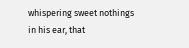whispering sweet nothings in his ear, that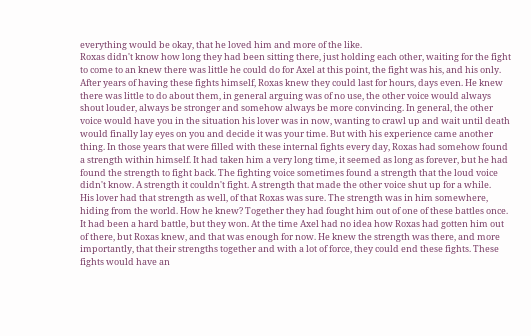everything would be okay, that he loved him and more of the like.
Roxas didn't know how long they had been sitting there, just holding each other, waiting for the fight to come to an knew there was little he could do for Axel at this point, the fight was his, and his only. After years of having these fights himself, Roxas knew they could last for hours, days even. He knew there was little to do about them, in general arguing was of no use, the other voice would always shout louder, always be stronger and somehow always be more convincing. In general, the other voice would have you in the situation his lover was in now, wanting to crawl up and wait until death would finally lay eyes on you and decide it was your time. But with his experience came another thing. In those years that were filled with these internal fights every day, Roxas had somehow found a strength within himself. It had taken him a very long time, it seemed as long as forever, but he had found the strength to fight back. The fighting voice sometimes found a strength that the loud voice didn't know. A strength it couldn't fight. A strength that made the other voice shut up for a while.
His lover had that strength as well, of that Roxas was sure. The strength was in him somewhere, hiding from the world. How he knew? Together they had fought him out of one of these battles once. It had been a hard battle, but they won. At the time Axel had no idea how Roxas had gotten him out of there, but Roxas knew, and that was enough for now. He knew the strength was there, and more importantly, that their strengths together and with a lot of force, they could end these fights. These fights would have an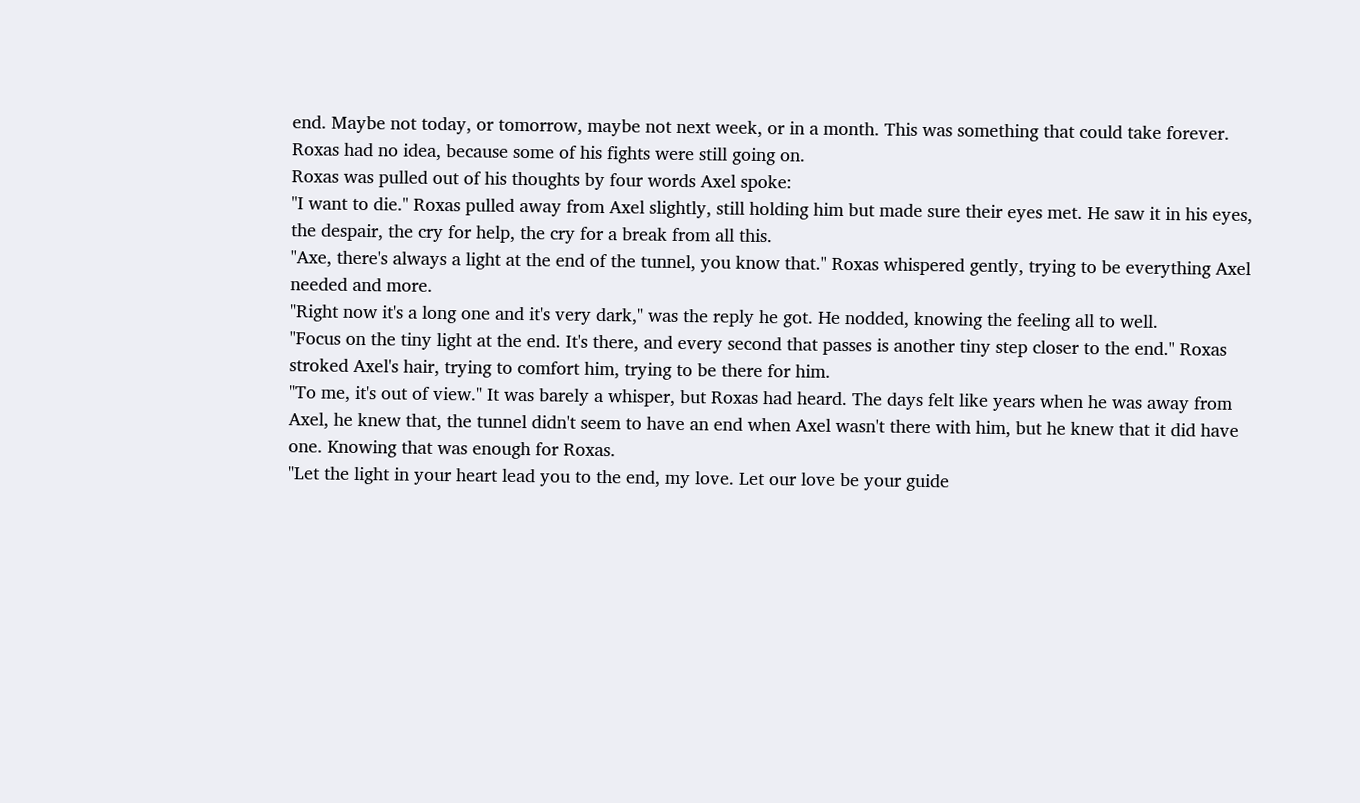end. Maybe not today, or tomorrow, maybe not next week, or in a month. This was something that could take forever. Roxas had no idea, because some of his fights were still going on.
Roxas was pulled out of his thoughts by four words Axel spoke:
"I want to die." Roxas pulled away from Axel slightly, still holding him but made sure their eyes met. He saw it in his eyes, the despair, the cry for help, the cry for a break from all this.
"Axe, there's always a light at the end of the tunnel, you know that." Roxas whispered gently, trying to be everything Axel needed and more.
"Right now it's a long one and it's very dark," was the reply he got. He nodded, knowing the feeling all to well.
"Focus on the tiny light at the end. It's there, and every second that passes is another tiny step closer to the end." Roxas stroked Axel's hair, trying to comfort him, trying to be there for him.
"To me, it's out of view." It was barely a whisper, but Roxas had heard. The days felt like years when he was away from Axel, he knew that, the tunnel didn't seem to have an end when Axel wasn't there with him, but he knew that it did have one. Knowing that was enough for Roxas.
"Let the light in your heart lead you to the end, my love. Let our love be your guide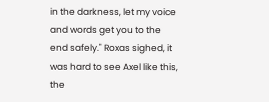in the darkness, let my voice and words get you to the end safely." Roxas sighed, it was hard to see Axel like this, the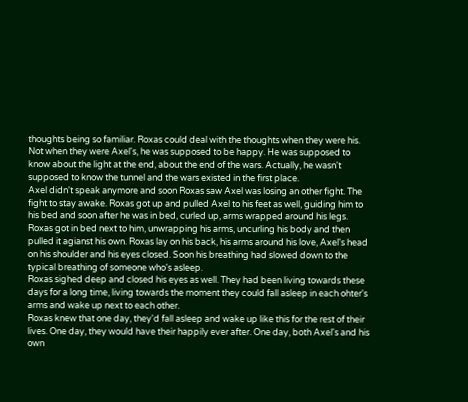thoughts being so familiar. Roxas could deal with the thoughts when they were his. Not when they were Axel's, he was supposed to be happy. He was supposed to know about the light at the end, about the end of the wars. Actually, he wasn't supposed to know the tunnel and the wars existed in the first place.
Axel didn't speak anymore and soon Roxas saw Axel was losing an other fight. The fight to stay awake. Roxas got up and pulled Axel to his feet as well, guiding him to his bed and soon after he was in bed, curled up, arms wrapped around his legs. Roxas got in bed next to him, unwrapping his arms, uncurling his body and then pulled it agianst his own. Roxas lay on his back, his arms around his love, Axel's head on his shoulder and his eyes closed. Soon his breathing had slowed down to the typical breathing of someone who's asleep.
Roxas sighed deep and closed his eyes as well. They had been living towards these days for a long time, living towards the moment they could fall asleep in each ohter's arms and wake up next to each other.
Roxas knew that one day, they'd fall asleep and wake up like this for the rest of their lives. One day, they would have their happily ever after. One day, both Axel's and his own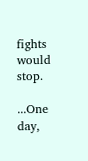fights would stop.

...One day,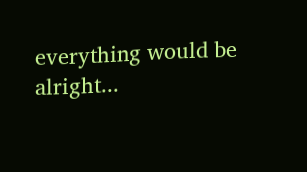everything would be alright...